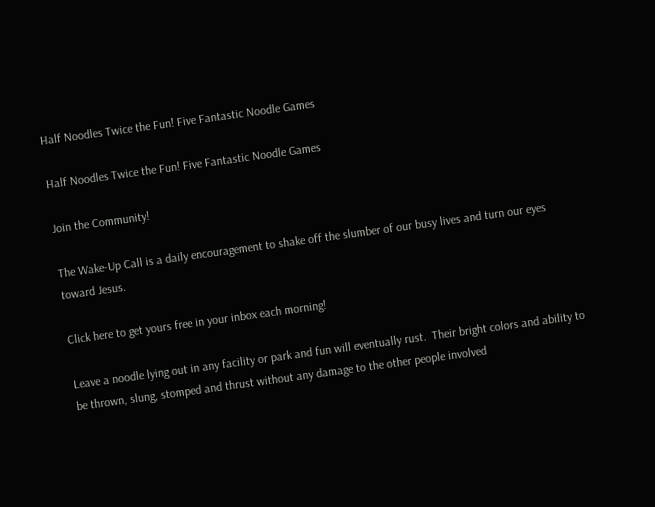Half Noodles Twice the Fun! Five Fantastic Noodle Games

Half Noodles Twice the Fun! Five Fantastic Noodle Games

Join the Community!

The Wake-Up Call is a daily encouragement to shake off the slumber of our busy lives and turn our eyes toward Jesus.

Click here to get yours free in your inbox each morning!

Leave a noodle lying out in any facility or park and fun will eventually rust.  Their bright colors and ability to be thrown, slung, stomped and thrust without any damage to the other people involved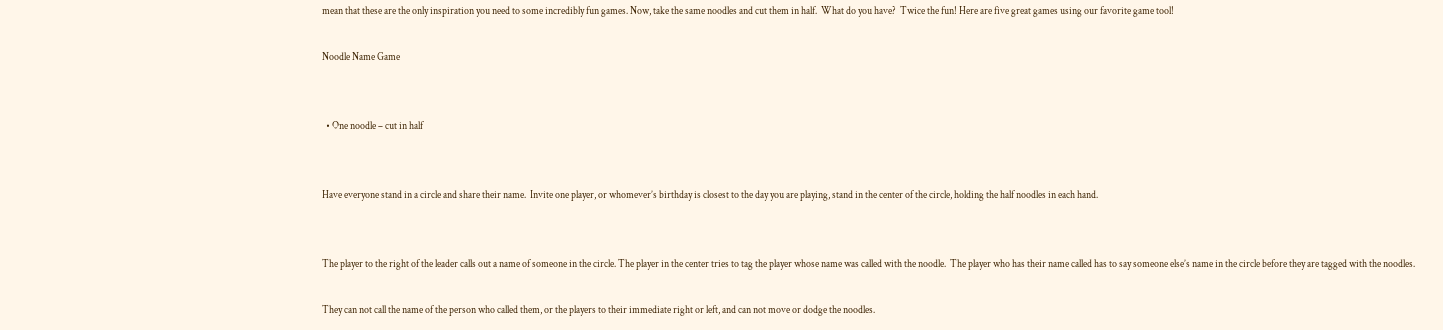mean that these are the only inspiration you need to some incredibly fun games. Now, take the same noodles and cut them in half.  What do you have?  Twice the fun! Here are five great games using our favorite game tool!

Noodle Name Game


  • One noodle – cut in half


Have everyone stand in a circle and share their name.  Invite one player, or whomever’s birthday is closest to the day you are playing, stand in the center of the circle, holding the half noodles in each hand.


The player to the right of the leader calls out a name of someone in the circle. The player in the center tries to tag the player whose name was called with the noodle.  The player who has their name called has to say someone else’s name in the circle before they are tagged with the noodles.

They can not call the name of the person who called them, or the players to their immediate right or left, and can not move or dodge the noodles.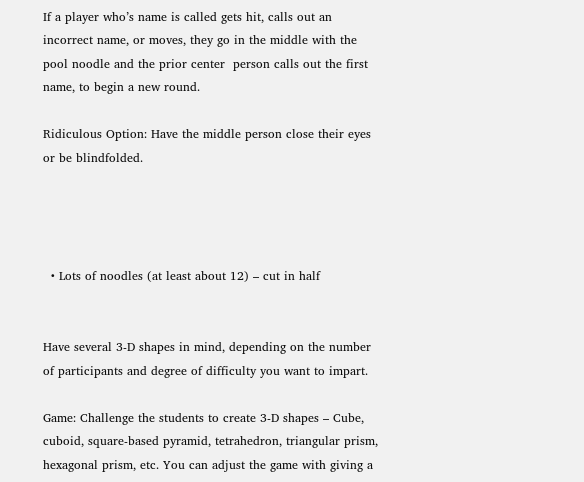If a player who’s name is called gets hit, calls out an incorrect name, or moves, they go in the middle with the pool noodle and the prior center  person calls out the first name, to begin a new round.

Ridiculous Option: Have the middle person close their eyes or be blindfolded.




  • Lots of noodles (at least about 12) – cut in half


Have several 3-D shapes in mind, depending on the number of participants and degree of difficulty you want to impart.

Game: Challenge the students to create 3-D shapes – Cube, cuboid, square-based pyramid, tetrahedron, triangular prism, hexagonal prism, etc. You can adjust the game with giving a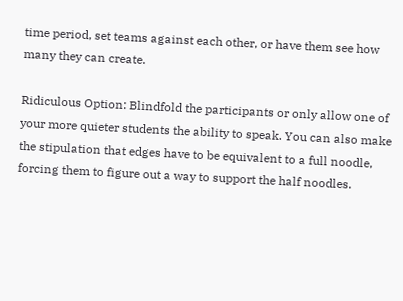time period, set teams against each other, or have them see how many they can create.

Ridiculous Option: Blindfold the participants or only allow one of your more quieter students the ability to speak. You can also make the stipulation that edges have to be equivalent to a full noodle, forcing them to figure out a way to support the half noodles.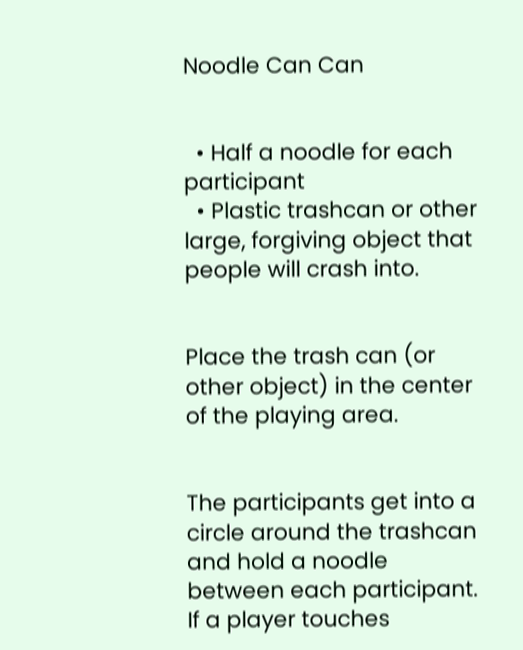Noodle Can Can


  • Half a noodle for each participant
  • Plastic trashcan or other large, forgiving object that people will crash into.


Place the trash can (or other object) in the center of the playing area.


The participants get into a circle around the trashcan and hold a noodle between each participant.  If a player touches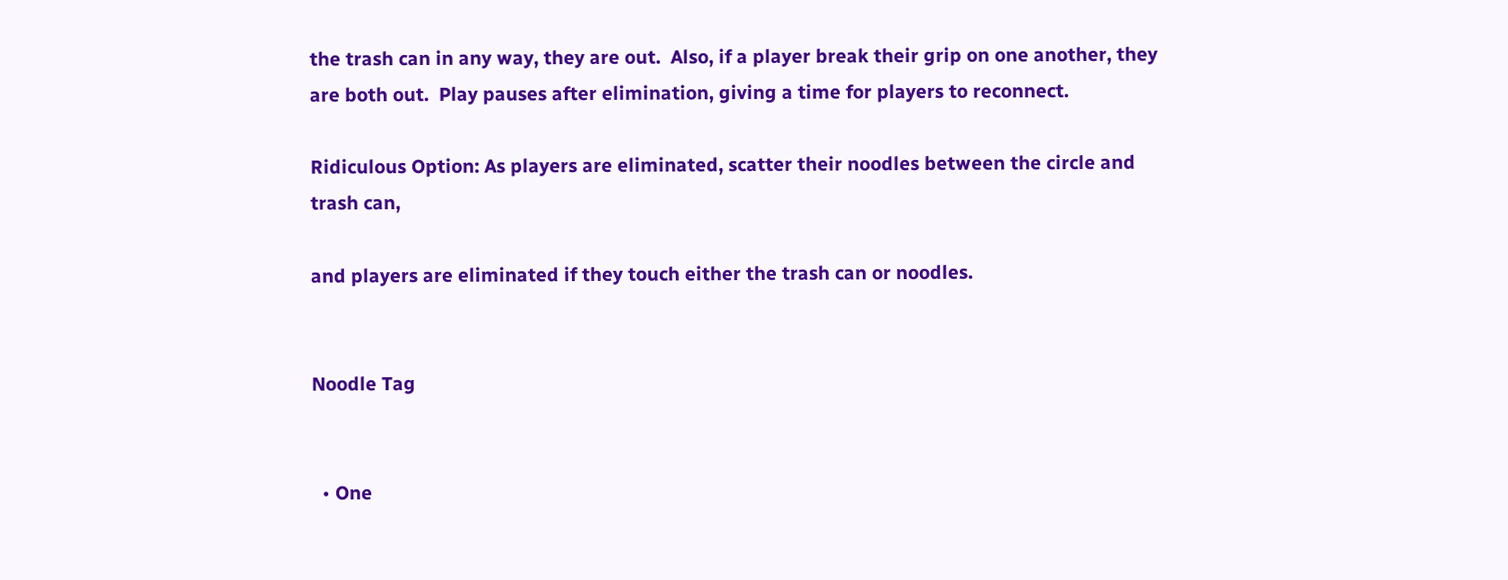the trash can in any way, they are out.  Also, if a player break their grip on one another, they are both out.  Play pauses after elimination, giving a time for players to reconnect.

Ridiculous Option: As players are eliminated, scatter their noodles between the circle and trash can,

and players are eliminated if they touch either the trash can or noodles.


Noodle Tag


  • One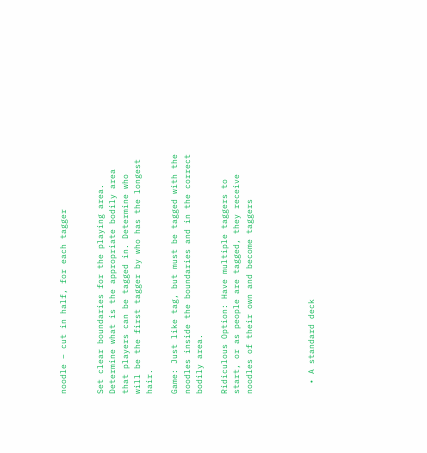noodle – cut in half, for each tagger


Set clear boundaries for the playing area. Determine what is the appropriate bodily area that players can be tagged in. Determine who will be the first tagger by who has the longest hair.

Game: Just like tag, but must be tagged with the noodles inside the boundaries and in the correct bodily area.

Ridiculous Option: Have multiple taggers to start, or as people are tagged, they receive noodles of their own and become taggers




  • A standard deck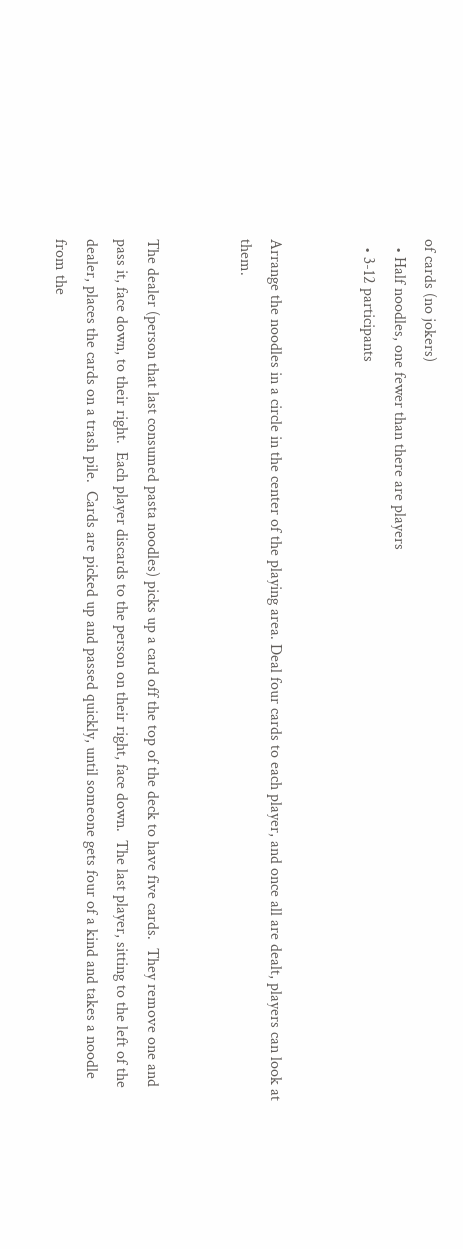of cards (no jokers)
  • Half noodles, one fewer than there are players
  • 3-12 participants


Arrange the noodles in a circle in the center of the playing area. Deal four cards to each player, and once all are dealt, players can look at them.


The dealer (person that last consumed pasta noodles) picks up a card off the top of the deck to have five cards.  They remove one and pass it, face down, to their right.  Each player discards to the person on their right, face down.  The last player, sitting to the left of the dealer, places the cards on a trash pile.  Cards are picked up and passed quickly, until someone gets four of a kind and takes a noodle from the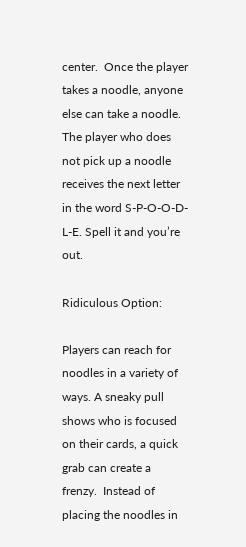center.  Once the player takes a noodle, anyone else can take a noodle. The player who does not pick up a noodle receives the next letter in the word S-P-O-O-D-L-E. Spell it and you’re out.

Ridiculous Option:

Players can reach for noodles in a variety of ways. A sneaky pull shows who is focused on their cards, a quick grab can create a frenzy.  Instead of placing the noodles in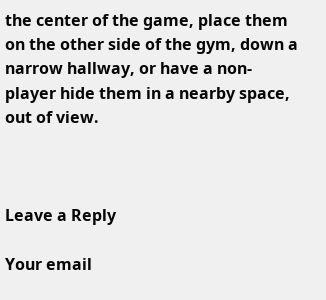the center of the game, place them on the other side of the gym, down a narrow hallway, or have a non-player hide them in a nearby space, out of view.



Leave a Reply

Your email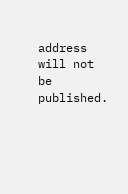address will not be published.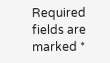Required fields are marked *